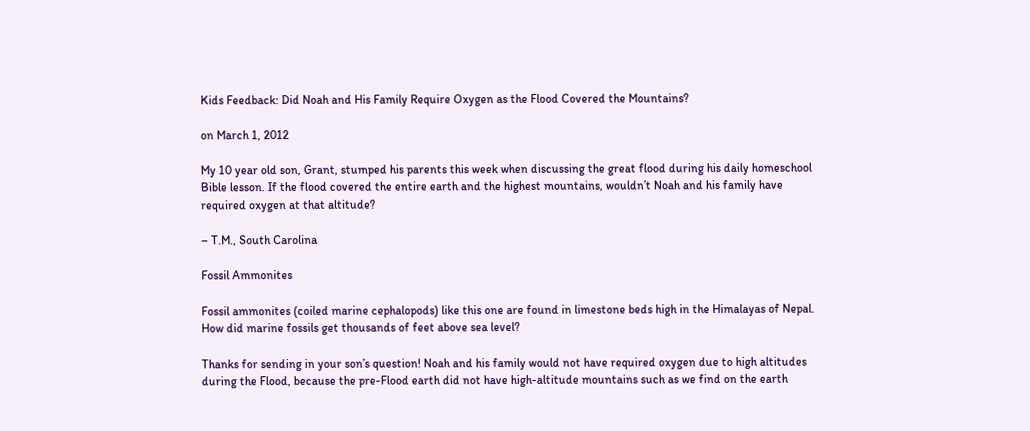Kids Feedback: Did Noah and His Family Require Oxygen as the Flood Covered the Mountains?

on March 1, 2012

My 10 year old son, Grant, stumped his parents this week when discussing the great flood during his daily homeschool Bible lesson. If the flood covered the entire earth and the highest mountains, wouldn’t Noah and his family have required oxygen at that altitude?

– T.M., South Carolina

Fossil Ammonites

Fossil ammonites (coiled marine cephalopods) like this one are found in limestone beds high in the Himalayas of Nepal. How did marine fossils get thousands of feet above sea level?

Thanks for sending in your son’s question! Noah and his family would not have required oxygen due to high altitudes during the Flood, because the pre-Flood earth did not have high-altitude mountains such as we find on the earth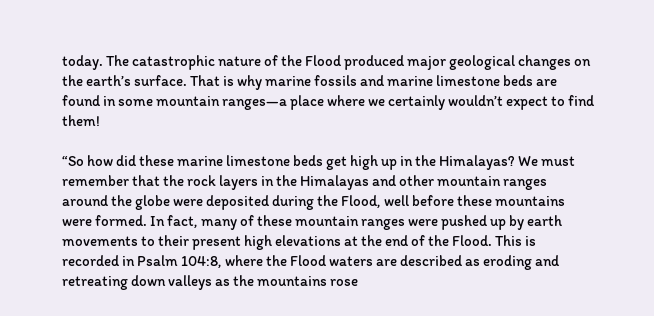today. The catastrophic nature of the Flood produced major geological changes on the earth’s surface. That is why marine fossils and marine limestone beds are found in some mountain ranges—a place where we certainly wouldn’t expect to find them!

“So how did these marine limestone beds get high up in the Himalayas? We must remember that the rock layers in the Himalayas and other mountain ranges around the globe were deposited during the Flood, well before these mountains were formed. In fact, many of these mountain ranges were pushed up by earth movements to their present high elevations at the end of the Flood. This is recorded in Psalm 104:8, where the Flood waters are described as eroding and retreating down valleys as the mountains rose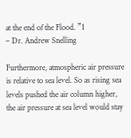at the end of the Flood. ”1
– Dr. Andrew Snelling

Furthermore, atmospheric air pressure is relative to sea level. So as rising sea levels pushed the air column higher, the air pressure at sea level would stay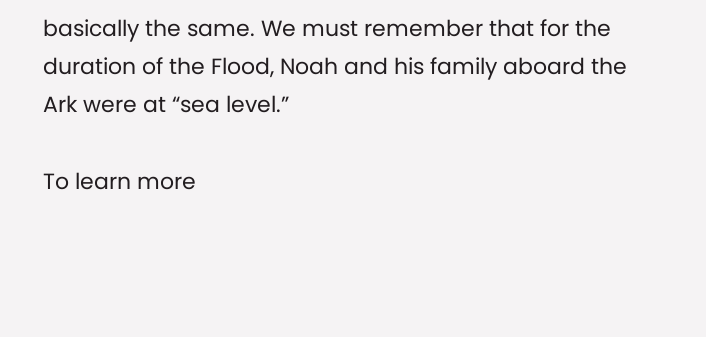basically the same. We must remember that for the duration of the Flood, Noah and his family aboard the Ark were at “sea level.”

To learn more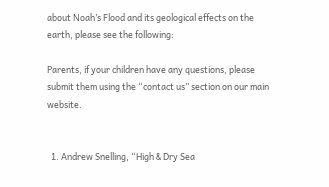about Noah’s Flood and its geological effects on the earth, please see the following:

Parents, if your children have any questions, please submit them using the “contact us” section on our main website.


  1. Andrew Snelling, “High & Dry Sea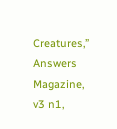Creatures,” Answers Magazine, v3 n1,